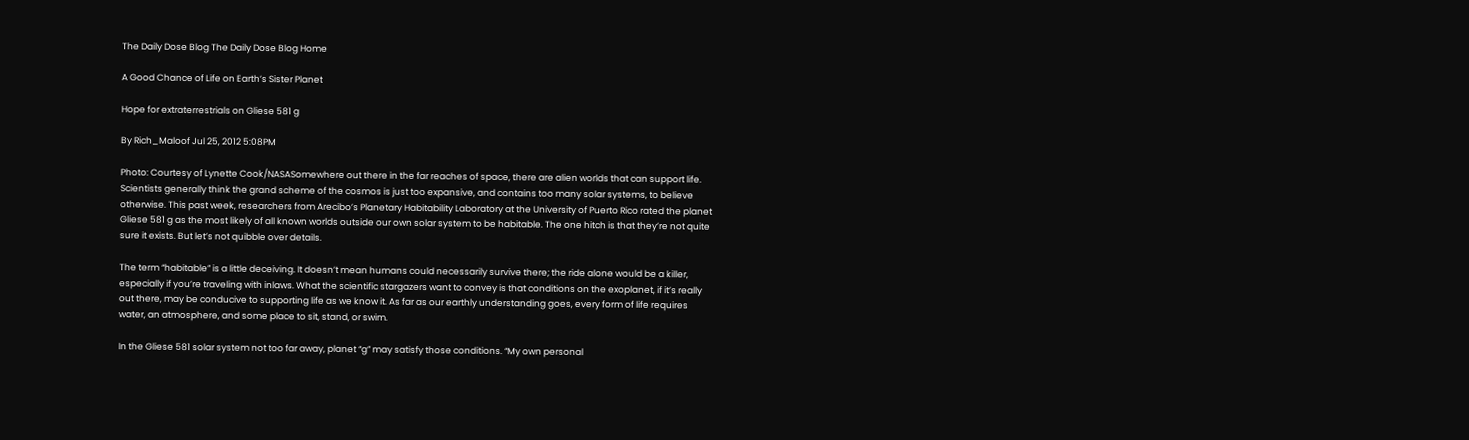The Daily Dose Blog The Daily Dose Blog Home

A Good Chance of Life on Earth’s Sister Planet

Hope for extraterrestrials on Gliese 581 g

By Rich_Maloof Jul 25, 2012 5:08PM

Photo: Courtesy of Lynette Cook/NASASomewhere out there in the far reaches of space, there are alien worlds that can support life. Scientists generally think the grand scheme of the cosmos is just too expansive, and contains too many solar systems, to believe otherwise. This past week, researchers from Arecibo’s Planetary Habitability Laboratory at the University of Puerto Rico rated the planet Gliese 581 g as the most likely of all known worlds outside our own solar system to be habitable. The one hitch is that they’re not quite sure it exists. But let’s not quibble over details.

The term “habitable” is a little deceiving. It doesn’t mean humans could necessarily survive there; the ride alone would be a killer, especially if you’re traveling with inlaws. What the scientific stargazers want to convey is that conditions on the exoplanet, if it’s really out there, may be conducive to supporting life as we know it. As far as our earthly understanding goes, every form of life requires water, an atmosphere, and some place to sit, stand, or swim.

In the Gliese 581 solar system not too far away, planet “g” may satisfy those conditions. “My own personal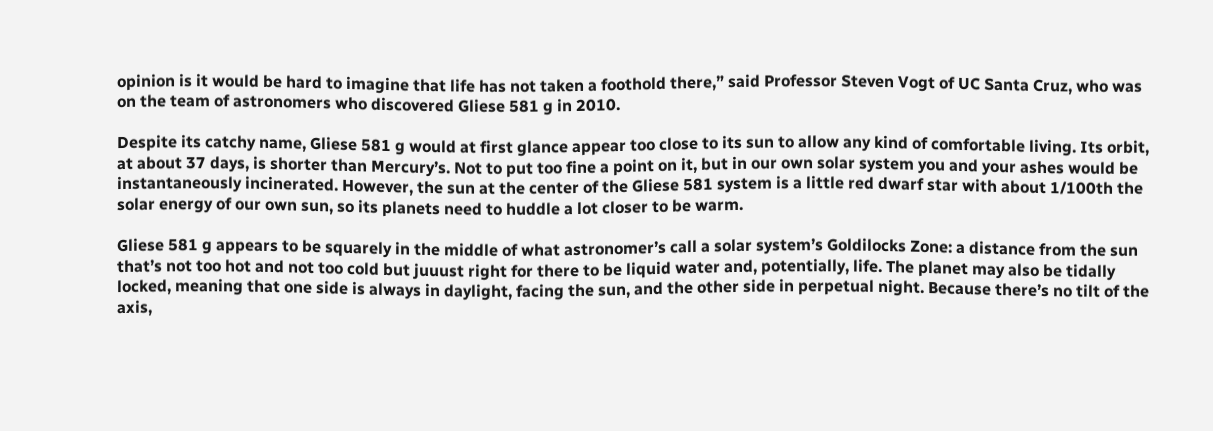opinion is it would be hard to imagine that life has not taken a foothold there,” said Professor Steven Vogt of UC Santa Cruz, who was on the team of astronomers who discovered Gliese 581 g in 2010.

Despite its catchy name, Gliese 581 g would at first glance appear too close to its sun to allow any kind of comfortable living. Its orbit, at about 37 days, is shorter than Mercury’s. Not to put too fine a point on it, but in our own solar system you and your ashes would be instantaneously incinerated. However, the sun at the center of the Gliese 581 system is a little red dwarf star with about 1/100th the solar energy of our own sun, so its planets need to huddle a lot closer to be warm.

Gliese 581 g appears to be squarely in the middle of what astronomer’s call a solar system’s Goldilocks Zone: a distance from the sun that’s not too hot and not too cold but juuust right for there to be liquid water and, potentially, life. The planet may also be tidally locked, meaning that one side is always in daylight, facing the sun, and the other side in perpetual night. Because there’s no tilt of the axis,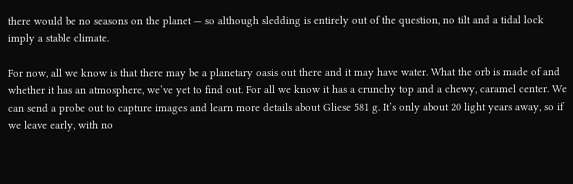there would be no seasons on the planet — so although sledding is entirely out of the question, no tilt and a tidal lock imply a stable climate.

For now, all we know is that there may be a planetary oasis out there and it may have water. What the orb is made of and whether it has an atmosphere, we’ve yet to find out. For all we know it has a crunchy top and a chewy, caramel center. We can send a probe out to capture images and learn more details about Gliese 581 g. It’s only about 20 light years away, so if we leave early, with no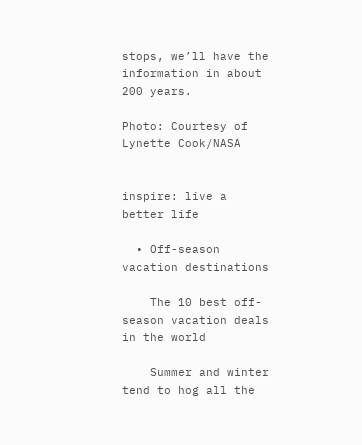stops, we’ll have the information in about 200 years.

Photo: Courtesy of Lynette Cook/NASA


inspire: live a better life

  • Off-season vacation destinations

    The 10 best off-season vacation deals in the world

    Summer and winter tend to hog all the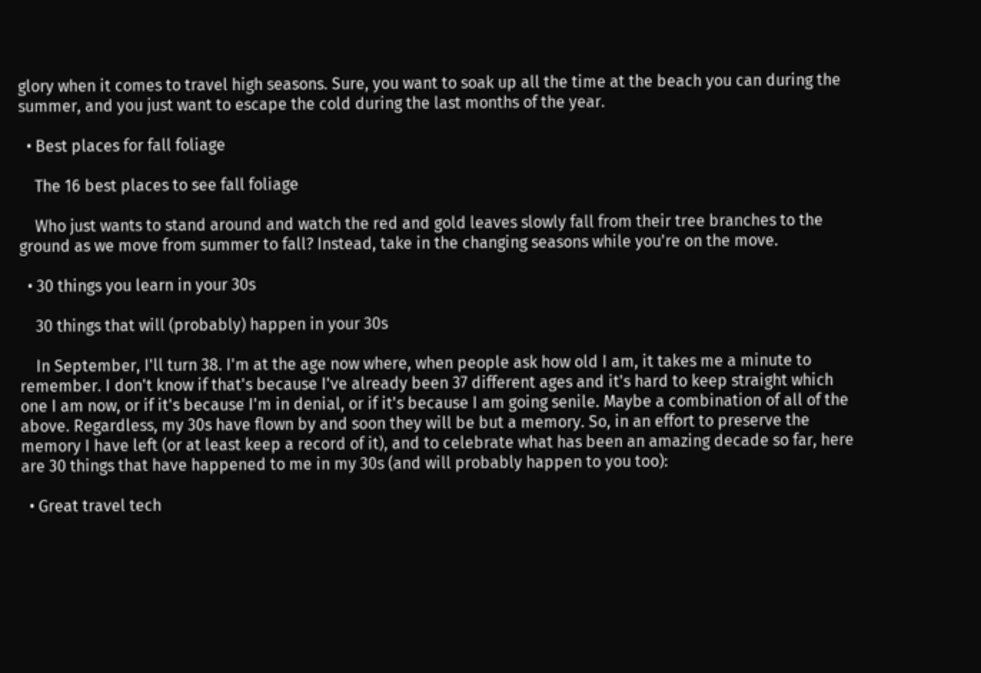glory when it comes to travel high seasons. Sure, you want to soak up all the time at the beach you can during the summer, and you just want to escape the cold during the last months of the year.

  • Best places for fall foliage

    The 16 best places to see fall foliage

    Who just wants to stand around and watch the red and gold leaves slowly fall from their tree branches to the ground as we move from summer to fall? Instead, take in the changing seasons while you're on the move.

  • 30 things you learn in your 30s

    30 things that will (probably) happen in your 30s

    In September, I'll turn 38. I'm at the age now where, when people ask how old I am, it takes me a minute to remember. I don't know if that's because I've already been 37 different ages and it's hard to keep straight which one I am now, or if it's because I'm in denial, or if it's because I am going senile. Maybe a combination of all of the above. Regardless, my 30s have flown by and soon they will be but a memory. So, in an effort to preserve the memory I have left (or at least keep a record of it), and to celebrate what has been an amazing decade so far, here are 30 things that have happened to me in my 30s (and will probably happen to you too):

  • Great travel tech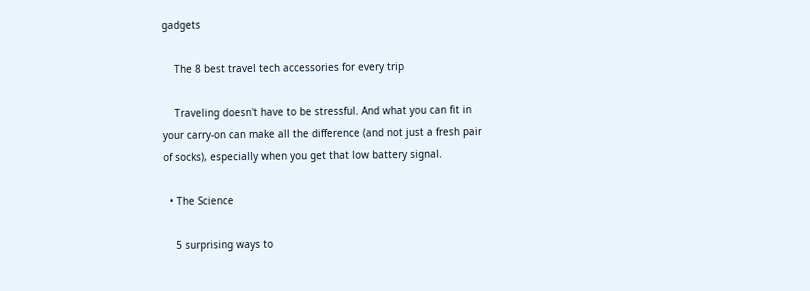gadgets

    The 8 best travel tech accessories for every trip

    Traveling doesn't have to be stressful. And what you can fit in your carry-on can make all the difference (and not just a fresh pair of socks), especially when you get that low battery signal.

  • The Science

    5 surprising ways to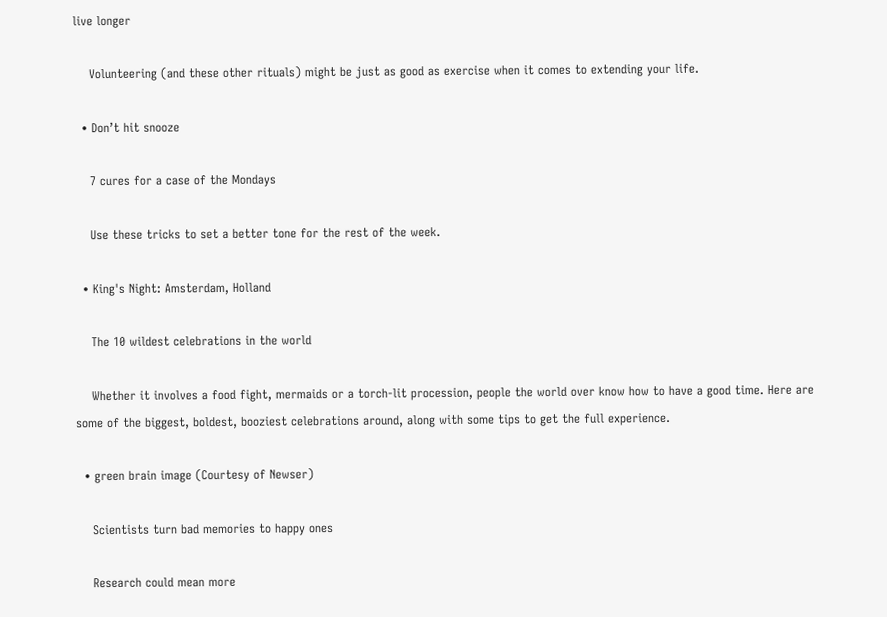live longer

    Volunteering (and these other rituals) might be just as good as exercise when it comes to extending your life.

  • Don’t hit snooze

    7 cures for a case of the Mondays

    Use these tricks to set a better tone for the rest of the week.

  • King's Night: Amsterdam, Holland

    The 10 wildest celebrations in the world

    Whether it involves a food fight, mermaids or a torch-lit procession, people the world over know how to have a good time. Here are some of the biggest, boldest, booziest celebrations around, along with some tips to get the full experience.

  • green brain image (Courtesy of Newser)

    Scientists turn bad memories to happy ones

    Research could mean more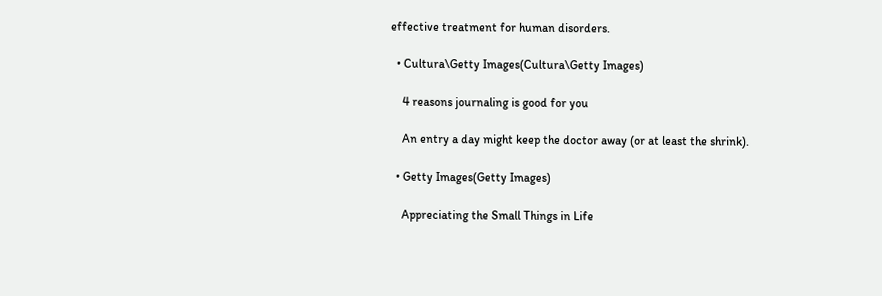effective treatment for human disorders.

  • Cultura\Getty Images(Cultura\Getty Images)

    4 reasons journaling is good for you

    An entry a day might keep the doctor away (or at least the shrink).

  • Getty Images(Getty Images)

    Appreciating the Small Things in Life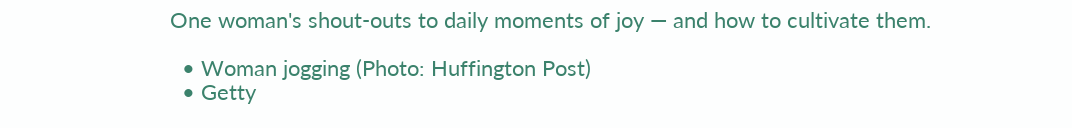One woman's shout-outs to daily moments of joy — and how to cultivate them.

  • Woman jogging (Photo: Huffington Post)
  • Getty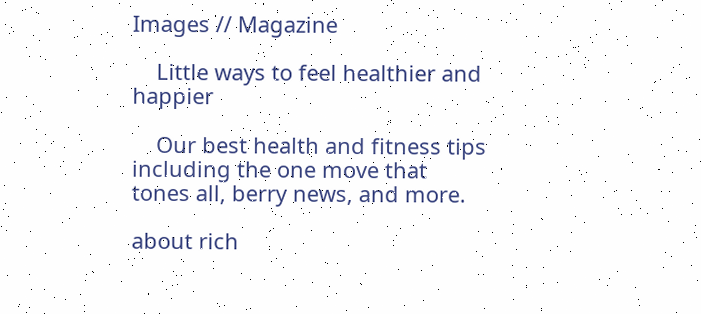Images // Magazine

    Little ways to feel healthier and happier

    Our best health and fitness tips including the one move that tones all, berry news, and more.

about rich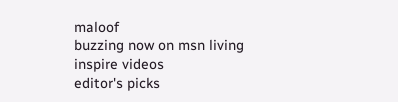maloof
buzzing now on msn living
inspire videos
editor's picks